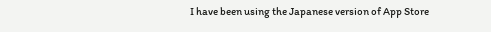I have been using the Japanese version of App Store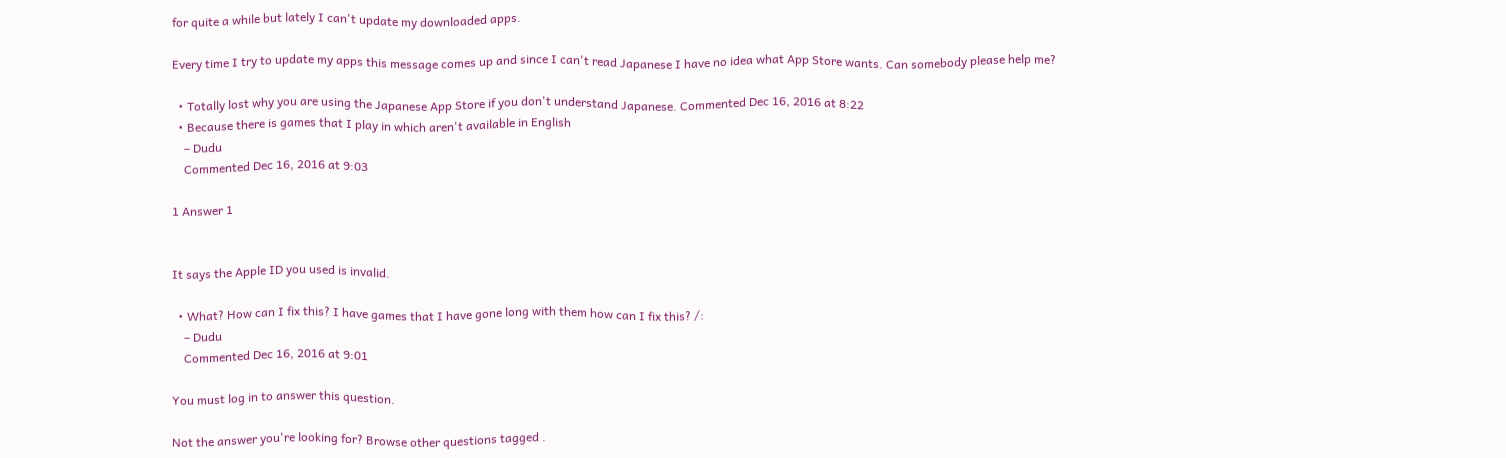for quite a while but lately I can't update my downloaded apps.

Every time I try to update my apps this message comes up and since I can't read Japanese I have no idea what App Store wants. Can somebody please help me?

  • Totally lost why you are using the Japanese App Store if you don't understand Japanese. Commented Dec 16, 2016 at 8:22
  • Because there is games that I play in which aren't available in English
    – Dudu
    Commented Dec 16, 2016 at 9:03

1 Answer 1


It says the Apple ID you used is invalid.

  • What? How can I fix this? I have games that I have gone long with them how can I fix this? /:
    – Dudu
    Commented Dec 16, 2016 at 9:01

You must log in to answer this question.

Not the answer you're looking for? Browse other questions tagged .